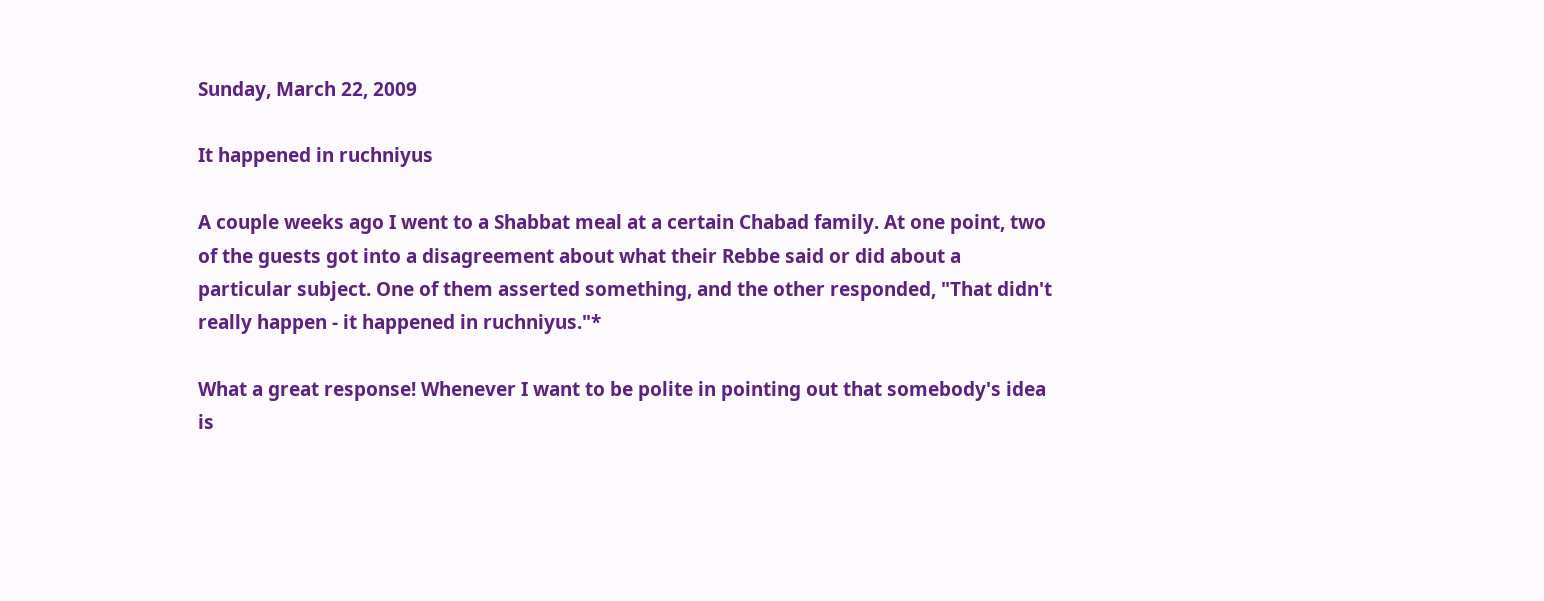Sunday, March 22, 2009

It happened in ruchniyus

A couple weeks ago I went to a Shabbat meal at a certain Chabad family. At one point, two of the guests got into a disagreement about what their Rebbe said or did about a particular subject. One of them asserted something, and the other responded, "That didn't really happen - it happened in ruchniyus."*

What a great response! Whenever I want to be polite in pointing out that somebody's idea is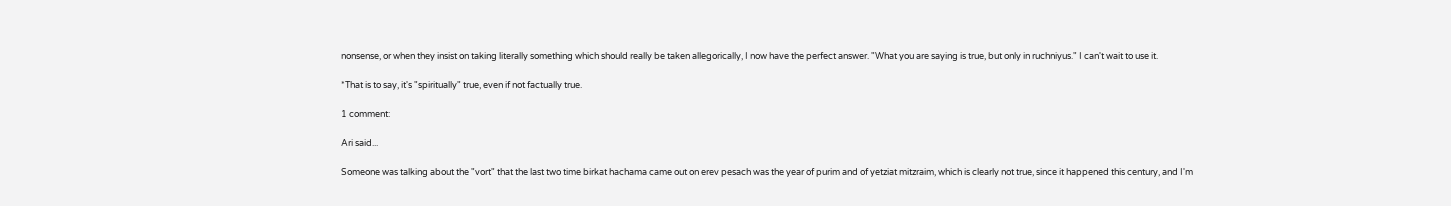nonsense, or when they insist on taking literally something which should really be taken allegorically, I now have the perfect answer. "What you are saying is true, but only in ruchniyus." I can't wait to use it.

*That is to say, it's "spiritually" true, even if not factually true.

1 comment:

Ari said...

Someone was talking about the "vort" that the last two time birkat hachama came out on erev pesach was the year of purim and of yetziat mitzraim, which is clearly not true, since it happened this century, and I'm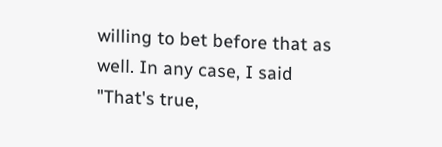willing to bet before that as well. In any case, I said "That's true,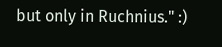but only in Ruchnius." :)